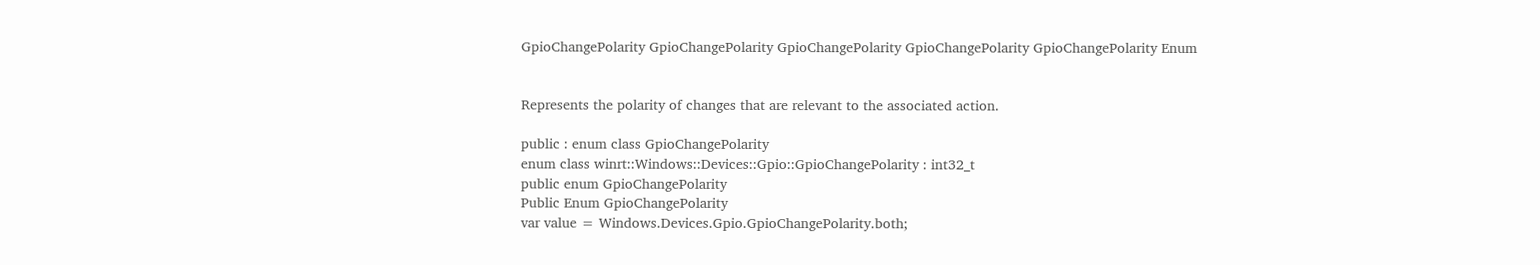GpioChangePolarity GpioChangePolarity GpioChangePolarity GpioChangePolarity GpioChangePolarity Enum


Represents the polarity of changes that are relevant to the associated action.

public : enum class GpioChangePolarity
enum class winrt::Windows::Devices::Gpio::GpioChangePolarity : int32_t
public enum GpioChangePolarity
Public Enum GpioChangePolarity
var value = Windows.Devices.Gpio.GpioChangePolarity.both;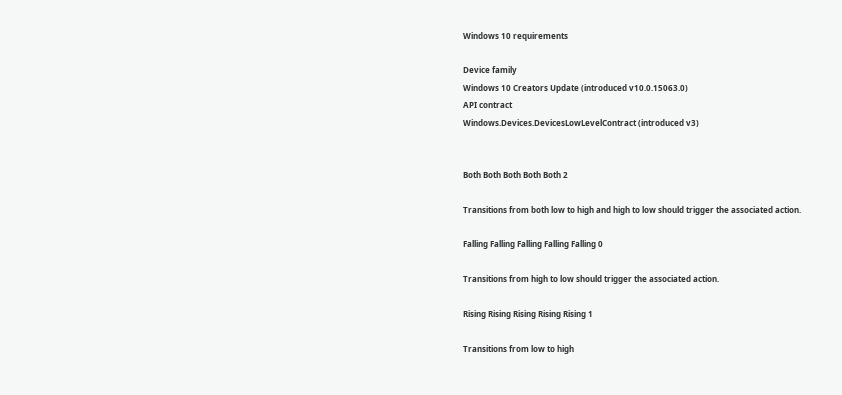Windows 10 requirements

Device family
Windows 10 Creators Update (introduced v10.0.15063.0)
API contract
Windows.Devices.DevicesLowLevelContract (introduced v3)


Both Both Both Both Both 2

Transitions from both low to high and high to low should trigger the associated action.

Falling Falling Falling Falling Falling 0

Transitions from high to low should trigger the associated action.

Rising Rising Rising Rising Rising 1

Transitions from low to high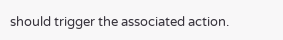should trigger the associated action.